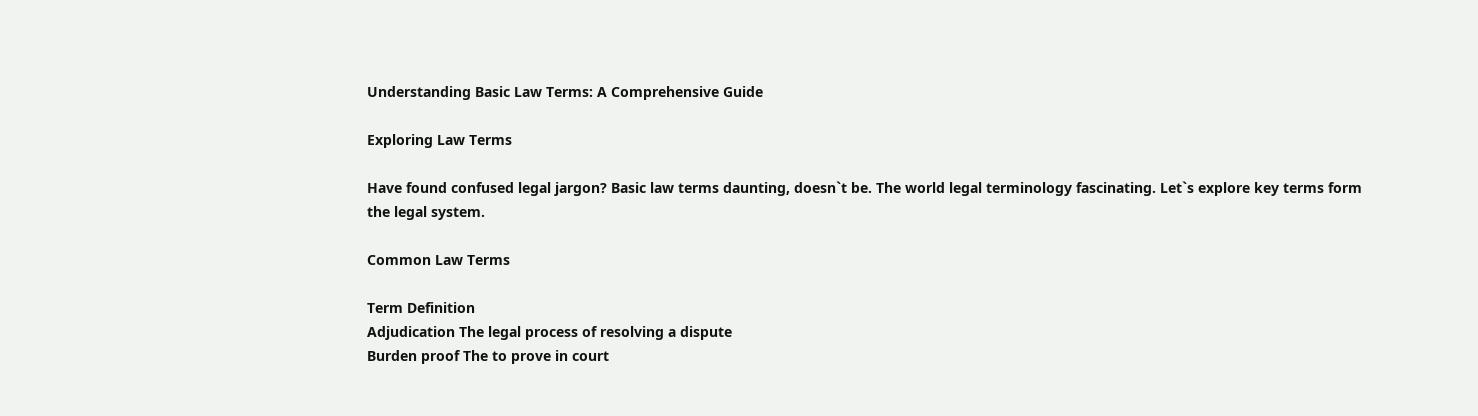Understanding Basic Law Terms: A Comprehensive Guide

Exploring Law Terms

Have found confused legal jargon? Basic law terms daunting, doesn`t be. The world legal terminology fascinating. Let`s explore key terms form the legal system.

Common Law Terms

Term Definition
Adjudication The legal process of resolving a dispute
Burden proof The to prove in court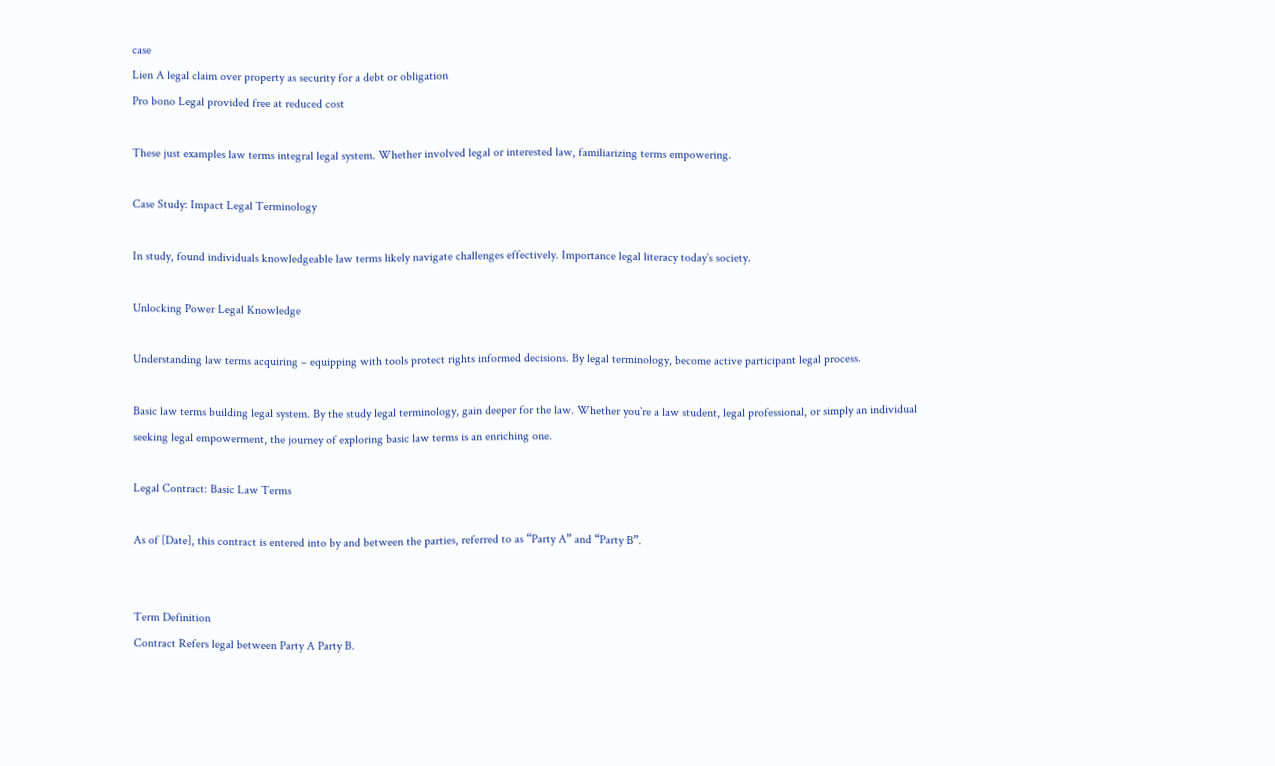case
Lien A legal claim over property as security for a debt or obligation
Pro bono Legal provided free at reduced cost

These just examples law terms integral legal system. Whether involved legal or interested law, familiarizing terms empowering.

Case Study: Impact Legal Terminology

In study, found individuals knowledgeable law terms likely navigate challenges effectively. Importance legal literacy today`s society.

Unlocking Power Legal Knowledge

Understanding law terms acquiring – equipping with tools protect rights informed decisions. By legal terminology, become active participant legal process.

Basic law terms building legal system. By the study legal terminology, gain deeper for the law. Whether you`re a law student, legal professional, or simply an individual seeking legal empowerment, the journey of exploring basic law terms is an enriching one.

Legal Contract: Basic Law Terms

As of [Date], this contract is entered into by and between the parties, referred to as “Party A” and “Party B”.


Term Definition
Contract Refers legal between Party A Party B.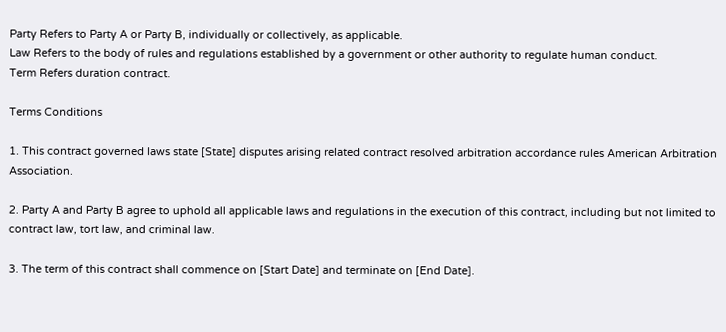Party Refers to Party A or Party B, individually or collectively, as applicable.
Law Refers to the body of rules and regulations established by a government or other authority to regulate human conduct.
Term Refers duration contract.

Terms Conditions

1. This contract governed laws state [State] disputes arising related contract resolved arbitration accordance rules American Arbitration Association.

2. Party A and Party B agree to uphold all applicable laws and regulations in the execution of this contract, including but not limited to contract law, tort law, and criminal law.

3. The term of this contract shall commence on [Start Date] and terminate on [End Date].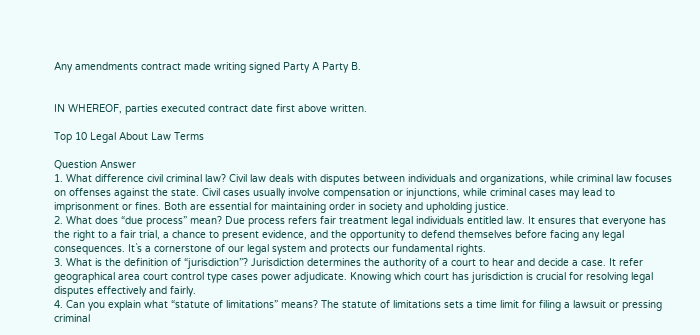Any amendments contract made writing signed Party A Party B.


IN WHEREOF, parties executed contract date first above written.

Top 10 Legal About Law Terms

Question Answer
1. What difference civil criminal law? Civil law deals with disputes between individuals and organizations, while criminal law focuses on offenses against the state. Civil cases usually involve compensation or injunctions, while criminal cases may lead to imprisonment or fines. Both are essential for maintaining order in society and upholding justice.
2. What does “due process” mean? Due process refers fair treatment legal individuals entitled law. It ensures that everyone has the right to a fair trial, a chance to present evidence, and the opportunity to defend themselves before facing any legal consequences. It`s a cornerstone of our legal system and protects our fundamental rights.
3. What is the definition of “jurisdiction”? Jurisdiction determines the authority of a court to hear and decide a case. It refer geographical area court control type cases power adjudicate. Knowing which court has jurisdiction is crucial for resolving legal disputes effectively and fairly.
4. Can you explain what “statute of limitations” means? The statute of limitations sets a time limit for filing a lawsuit or pressing criminal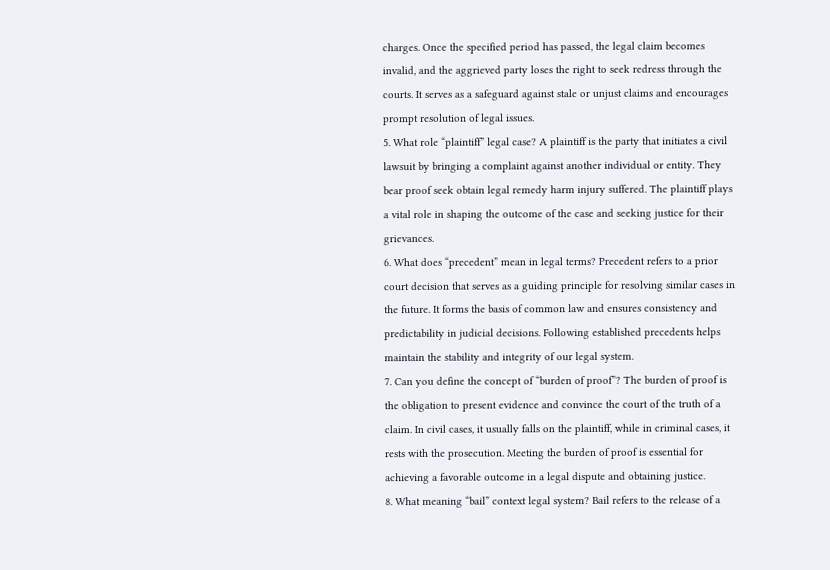charges. Once the specified period has passed, the legal claim becomes invalid, and the aggrieved party loses the right to seek redress through the courts. It serves as a safeguard against stale or unjust claims and encourages prompt resolution of legal issues.
5. What role “plaintiff” legal case? A plaintiff is the party that initiates a civil lawsuit by bringing a complaint against another individual or entity. They bear proof seek obtain legal remedy harm injury suffered. The plaintiff plays a vital role in shaping the outcome of the case and seeking justice for their grievances.
6. What does “precedent” mean in legal terms? Precedent refers to a prior court decision that serves as a guiding principle for resolving similar cases in the future. It forms the basis of common law and ensures consistency and predictability in judicial decisions. Following established precedents helps maintain the stability and integrity of our legal system.
7. Can you define the concept of “burden of proof”? The burden of proof is the obligation to present evidence and convince the court of the truth of a claim. In civil cases, it usually falls on the plaintiff, while in criminal cases, it rests with the prosecution. Meeting the burden of proof is essential for achieving a favorable outcome in a legal dispute and obtaining justice.
8. What meaning “bail” context legal system? Bail refers to the release of a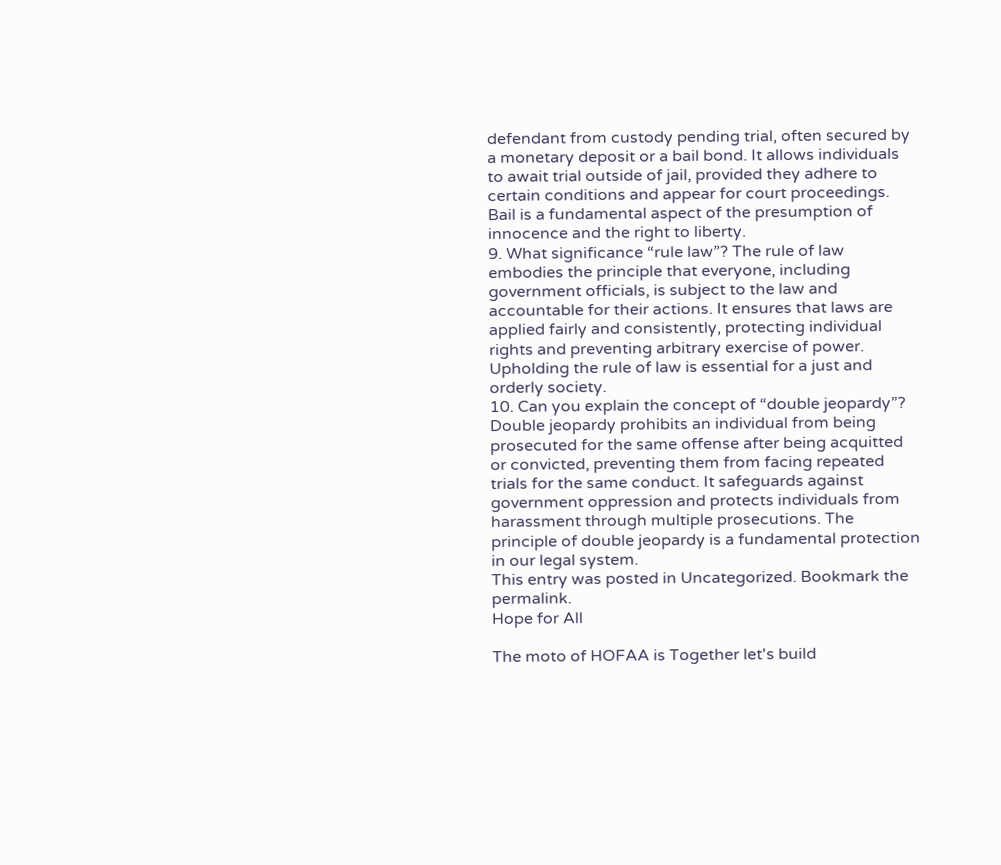defendant from custody pending trial, often secured by a monetary deposit or a bail bond. It allows individuals to await trial outside of jail, provided they adhere to certain conditions and appear for court proceedings. Bail is a fundamental aspect of the presumption of innocence and the right to liberty.
9. What significance “rule law”? The rule of law embodies the principle that everyone, including government officials, is subject to the law and accountable for their actions. It ensures that laws are applied fairly and consistently, protecting individual rights and preventing arbitrary exercise of power. Upholding the rule of law is essential for a just and orderly society.
10. Can you explain the concept of “double jeopardy”? Double jeopardy prohibits an individual from being prosecuted for the same offense after being acquitted or convicted, preventing them from facing repeated trials for the same conduct. It safeguards against government oppression and protects individuals from harassment through multiple prosecutions. The principle of double jeopardy is a fundamental protection in our legal system.
This entry was posted in Uncategorized. Bookmark the permalink.
Hope for All

The moto of HOFAA is Together let's build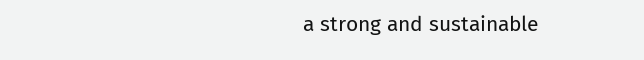a strong and sustainable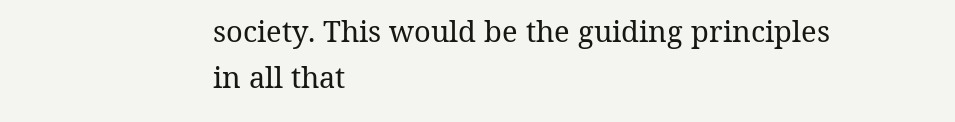society. This would be the guiding principles in all that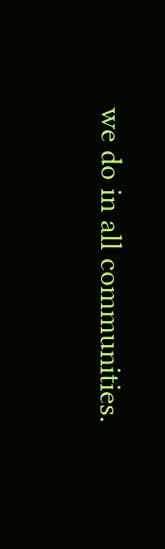we do in all communities.